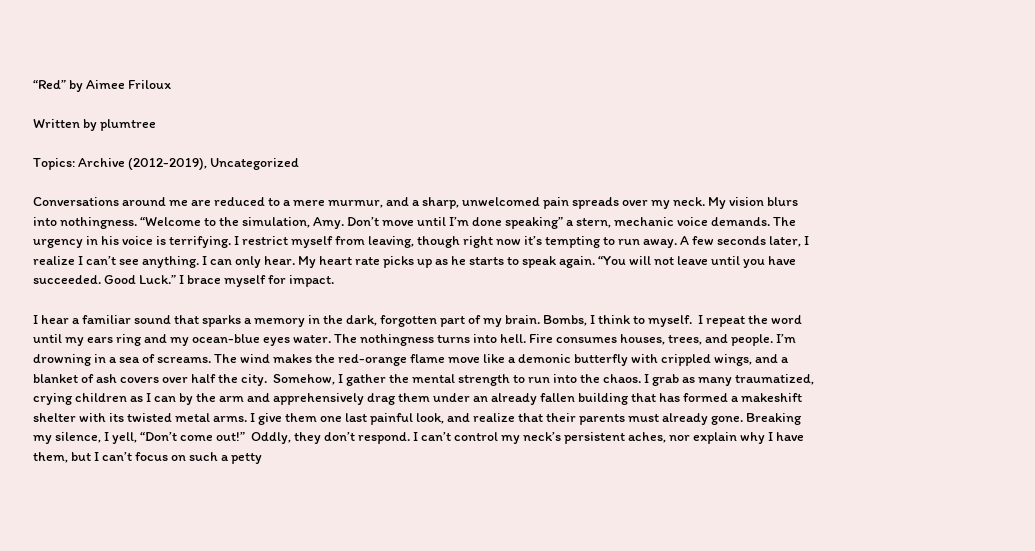“Red” by Aimee Friloux

Written by plumtree

Topics: Archive (2012-2019), Uncategorized

Conversations around me are reduced to a mere murmur, and a sharp, unwelcomed pain spreads over my neck. My vision blurs into nothingness. “Welcome to the simulation, Amy. Don’t move until I’m done speaking” a stern, mechanic voice demands. The urgency in his voice is terrifying. I restrict myself from leaving, though right now it’s tempting to run away. A few seconds later, I realize I can’t see anything. I can only hear. My heart rate picks up as he starts to speak again. “You will not leave until you have succeeded. Good Luck.” I brace myself for impact.

I hear a familiar sound that sparks a memory in the dark, forgotten part of my brain. Bombs, I think to myself.  I repeat the word until my ears ring and my ocean-blue eyes water. The nothingness turns into hell. Fire consumes houses, trees, and people. I’m drowning in a sea of screams. The wind makes the red-orange flame move like a demonic butterfly with crippled wings, and a blanket of ash covers over half the city.  Somehow, I gather the mental strength to run into the chaos. I grab as many traumatized, crying children as I can by the arm and apprehensively drag them under an already fallen building that has formed a makeshift shelter with its twisted metal arms. I give them one last painful look, and realize that their parents must already gone. Breaking my silence, I yell, “Don’t come out!”  Oddly, they don’t respond. I can’t control my neck’s persistent aches, nor explain why I have them, but I can’t focus on such a petty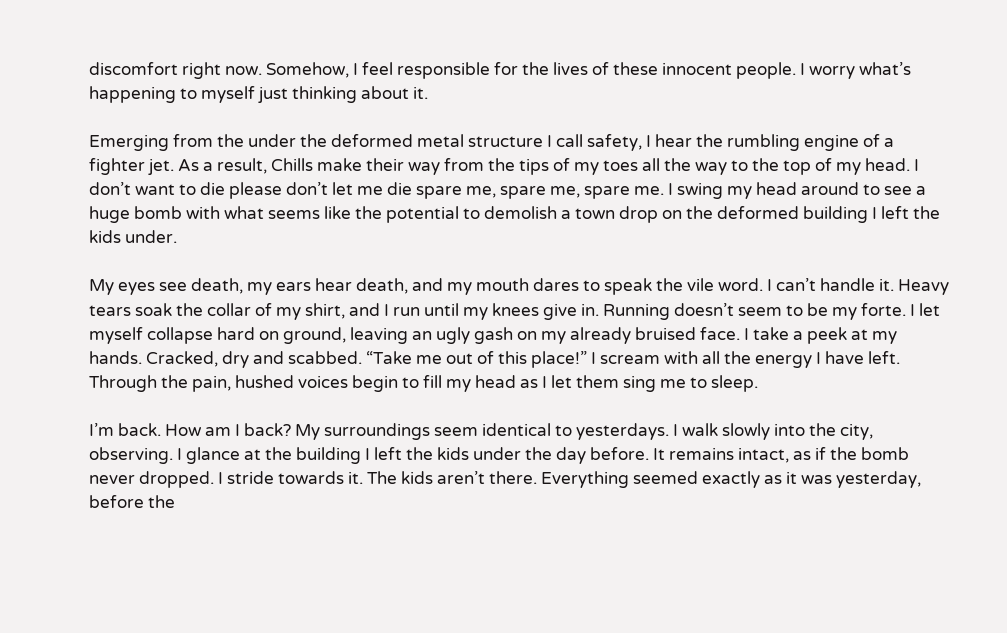discomfort right now. Somehow, I feel responsible for the lives of these innocent people. I worry what’s happening to myself just thinking about it.

Emerging from the under the deformed metal structure I call safety, I hear the rumbling engine of a fighter jet. As a result, Chills make their way from the tips of my toes all the way to the top of my head. I don’t want to die please don’t let me die spare me, spare me, spare me. I swing my head around to see a huge bomb with what seems like the potential to demolish a town drop on the deformed building I left the kids under.

My eyes see death, my ears hear death, and my mouth dares to speak the vile word. I can’t handle it. Heavy tears soak the collar of my shirt, and I run until my knees give in. Running doesn’t seem to be my forte. I let myself collapse hard on ground, leaving an ugly gash on my already bruised face. I take a peek at my hands. Cracked, dry and scabbed. “Take me out of this place!” I scream with all the energy I have left. Through the pain, hushed voices begin to fill my head as I let them sing me to sleep.

I’m back. How am I back? My surroundings seem identical to yesterdays. I walk slowly into the city, observing. I glance at the building I left the kids under the day before. It remains intact, as if the bomb never dropped. I stride towards it. The kids aren’t there. Everything seemed exactly as it was yesterday, before the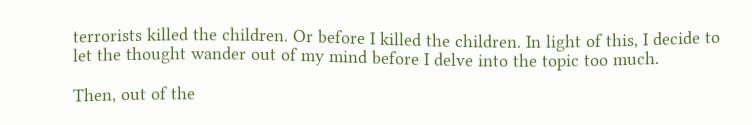terrorists killed the children. Or before I killed the children. In light of this, I decide to let the thought wander out of my mind before I delve into the topic too much.

Then, out of the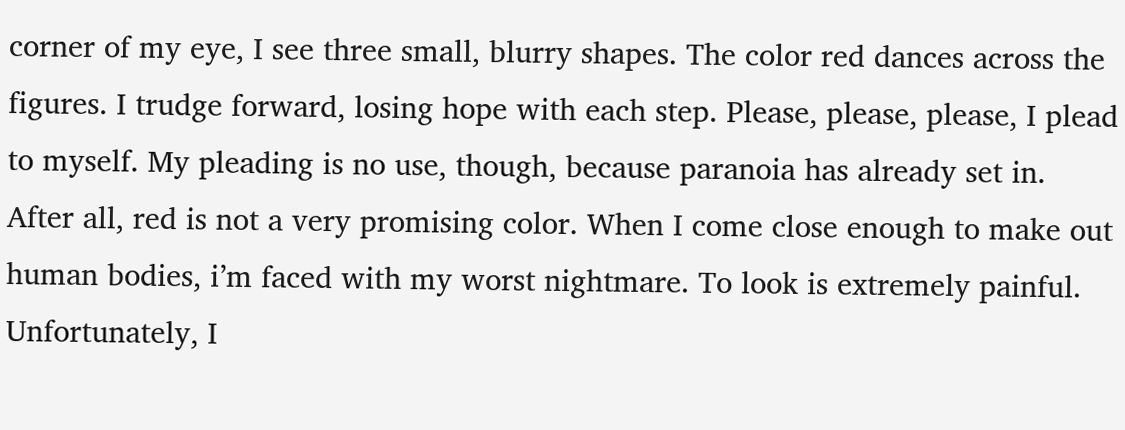corner of my eye, I see three small, blurry shapes. The color red dances across the figures. I trudge forward, losing hope with each step. Please, please, please, I plead to myself. My pleading is no use, though, because paranoia has already set in. After all, red is not a very promising color. When I come close enough to make out human bodies, i’m faced with my worst nightmare. To look is extremely painful. Unfortunately, I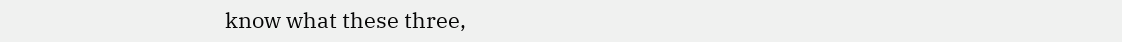know what these three,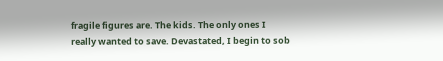fragile figures are. The kids. The only ones I really wanted to save. Devastated, I begin to sob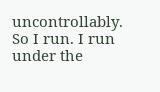uncontrollably. So I run. I run under the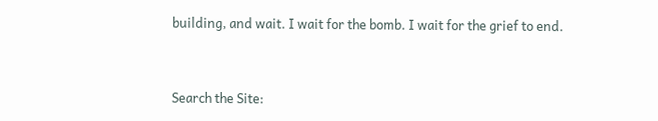building, and wait. I wait for the bomb. I wait for the grief to end.


Search the Site: